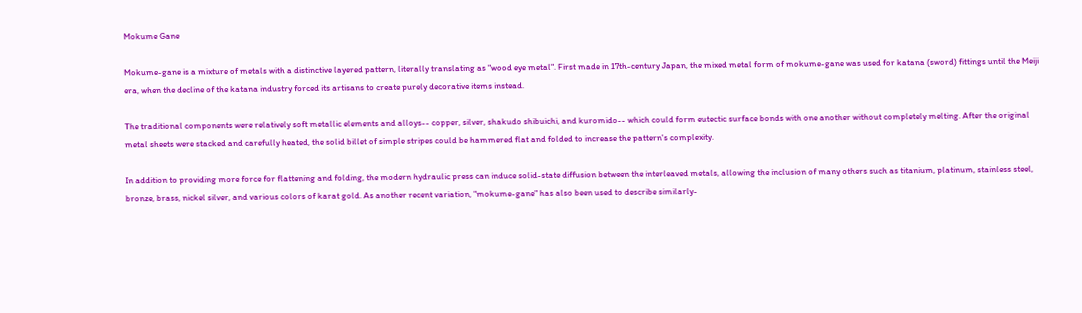Mokume Gane

Mokume-gane is a mixture of metals with a distinctive layered pattern, literally translating as "wood eye metal". First made in 17th-century Japan, the mixed metal form of mokume-gane was used for katana (sword) fittings until the Meiji era, when the decline of the katana industry forced its artisans to create purely decorative items instead.

The traditional components were relatively soft metallic elements and alloys-- copper, silver, shakudo shibuichi, and kuromido-- which could form eutectic surface bonds with one another without completely melting. After the original metal sheets were stacked and carefully heated, the solid billet of simple stripes could be hammered flat and folded to increase the pattern's complexity.

In addition to providing more force for flattening and folding, the modern hydraulic press can induce solid-state diffusion between the interleaved metals, allowing the inclusion of many others such as titanium, platinum, stainless steel, bronze, brass, nickel silver, and various colors of karat gold. As another recent variation, "mokume-gane" has also been used to describe similarly-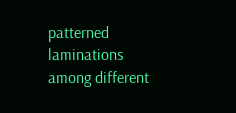patterned laminations among different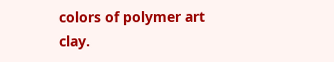colors of polymer art clay.